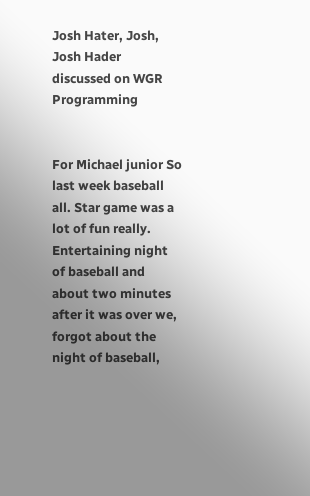Josh Hater, Josh, Josh Hader discussed on WGR Programming


For Michael junior So last week baseball all. Star game was a lot of fun really. Entertaining night of baseball and about two minutes after it was over we, forgot about the night of baseball,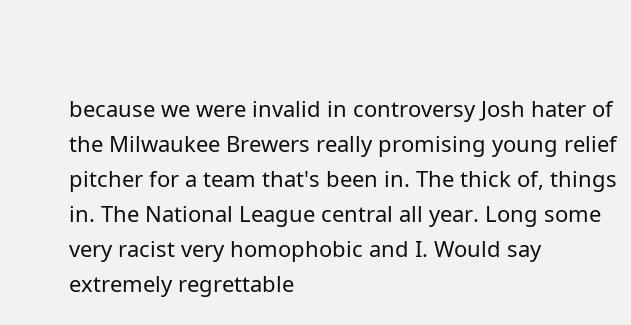because we were invalid in controversy Josh hater of the Milwaukee Brewers really promising young relief pitcher for a team that's been in. The thick of, things in. The National League central all year. Long some very racist very homophobic and I. Would say extremely regrettable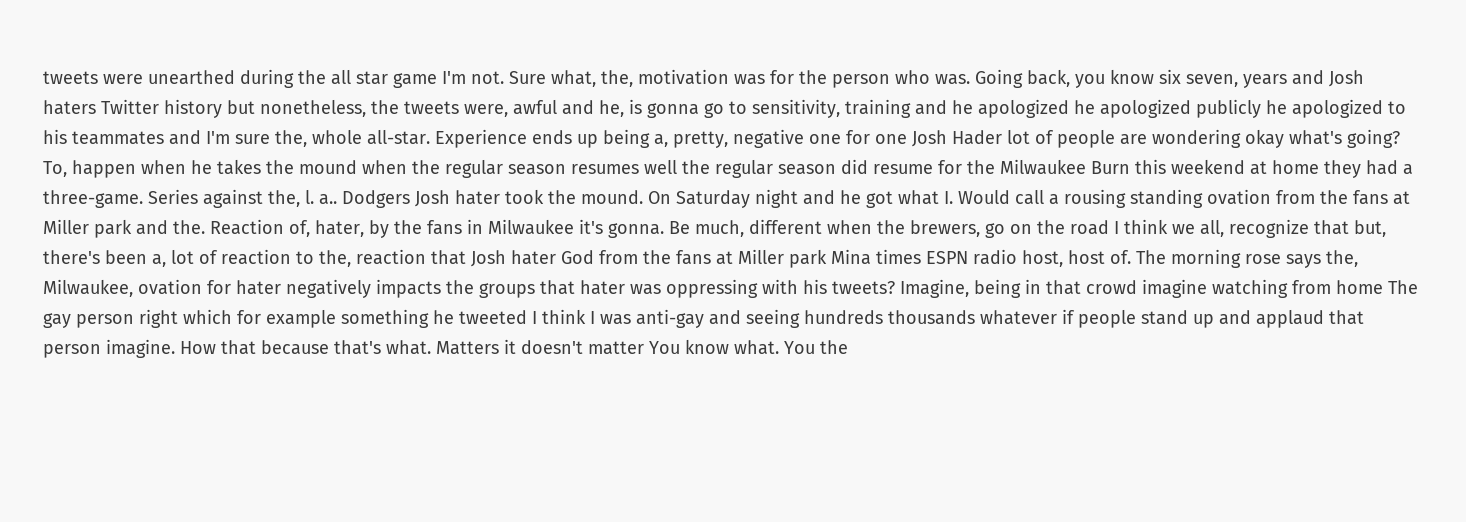tweets were unearthed during the all star game I'm not. Sure what, the, motivation was for the person who was. Going back, you know six seven, years and Josh haters Twitter history but nonetheless, the tweets were, awful and he, is gonna go to sensitivity, training and he apologized he apologized publicly he apologized to his teammates and I'm sure the, whole all-star. Experience ends up being a, pretty, negative one for one Josh Hader lot of people are wondering okay what's going? To, happen when he takes the mound when the regular season resumes well the regular season did resume for the Milwaukee Burn this weekend at home they had a three-game. Series against the, l. a.. Dodgers Josh hater took the mound. On Saturday night and he got what I. Would call a rousing standing ovation from the fans at Miller park and the. Reaction of, hater, by the fans in Milwaukee it's gonna. Be much, different when the brewers, go on the road I think we all, recognize that but, there's been a, lot of reaction to the, reaction that Josh hater God from the fans at Miller park Mina times ESPN radio host, host of. The morning rose says the, Milwaukee, ovation for hater negatively impacts the groups that hater was oppressing with his tweets? Imagine, being in that crowd imagine watching from home The gay person right which for example something he tweeted I think I was anti-gay and seeing hundreds thousands whatever if people stand up and applaud that person imagine. How that because that's what. Matters it doesn't matter You know what. You the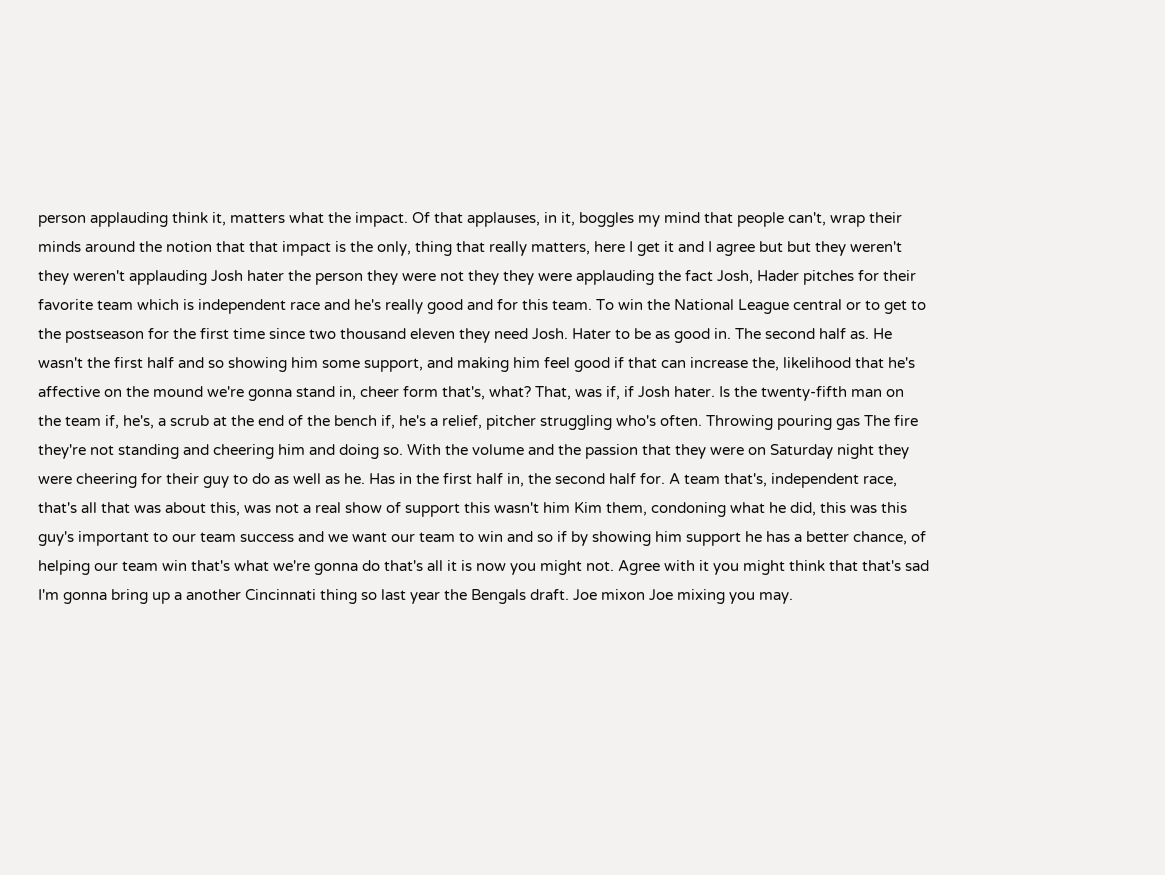person applauding think it, matters what the impact. Of that applauses, in it, boggles my mind that people can't, wrap their minds around the notion that that impact is the only, thing that really matters, here I get it and I agree but but they weren't they weren't applauding Josh hater the person they were not they they were applauding the fact Josh, Hader pitches for their favorite team which is independent race and he's really good and for this team. To win the National League central or to get to the postseason for the first time since two thousand eleven they need Josh. Hater to be as good in. The second half as. He wasn't the first half and so showing him some support, and making him feel good if that can increase the, likelihood that he's affective on the mound we're gonna stand in, cheer form that's, what? That, was if, if Josh hater. Is the twenty-fifth man on the team if, he's, a scrub at the end of the bench if, he's a relief, pitcher struggling who's often. Throwing pouring gas The fire they're not standing and cheering him and doing so. With the volume and the passion that they were on Saturday night they were cheering for their guy to do as well as he. Has in the first half in, the second half for. A team that's, independent race, that's all that was about this, was not a real show of support this wasn't him Kim them, condoning what he did, this was this guy's important to our team success and we want our team to win and so if by showing him support he has a better chance, of helping our team win that's what we're gonna do that's all it is now you might not. Agree with it you might think that that's sad I'm gonna bring up a another Cincinnati thing so last year the Bengals draft. Joe mixon Joe mixing you may.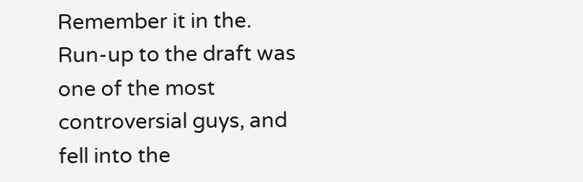Remember it in the. Run-up to the draft was one of the most controversial guys, and fell into the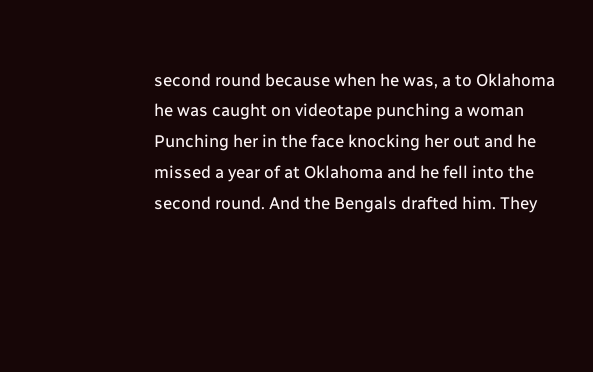second round because when he was, a to Oklahoma he was caught on videotape punching a woman Punching her in the face knocking her out and he missed a year of at Oklahoma and he fell into the second round. And the Bengals drafted him. They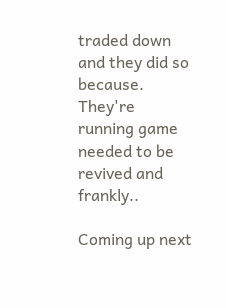traded down and they did so because. They're running game needed to be revived and frankly..

Coming up next